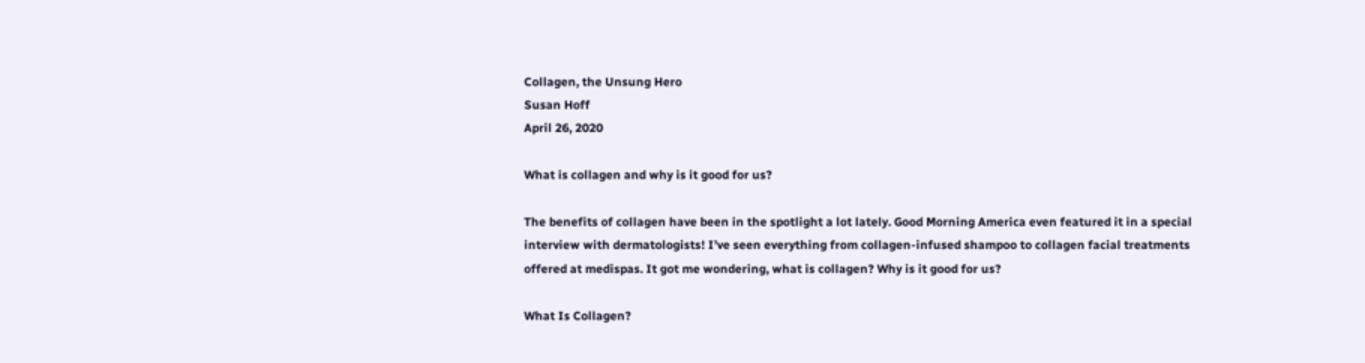Collagen, the Unsung Hero
Susan Hoff
April 26, 2020

What is collagen and why is it good for us?

The benefits of collagen have been in the spotlight a lot lately. Good Morning America even featured it in a special interview with dermatologists! I’ve seen everything from collagen-infused shampoo to collagen facial treatments offered at medispas. It got me wondering, what is collagen? Why is it good for us?

What Is Collagen?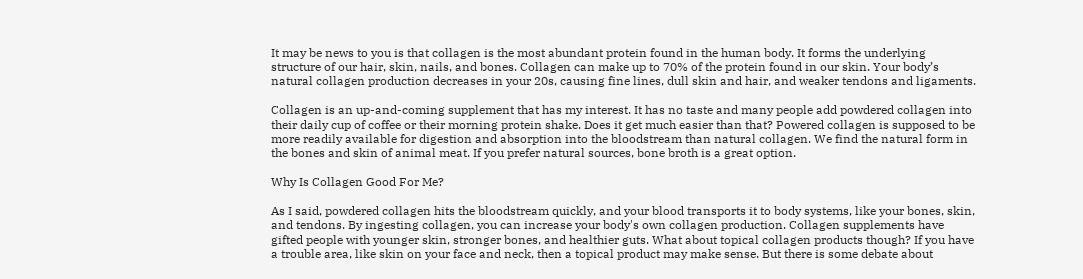It may be news to you is that collagen is the most abundant protein found in the human body. It forms the underlying structure of our hair, skin, nails, and bones. Collagen can make up to 70% of the protein found in our skin. Your body’s natural collagen production decreases in your 20s, causing fine lines, dull skin and hair, and weaker tendons and ligaments.

Collagen is an up-and-coming supplement that has my interest. It has no taste and many people add powdered collagen into their daily cup of coffee or their morning protein shake. Does it get much easier than that? Powered collagen is supposed to be more readily available for digestion and absorption into the bloodstream than natural collagen. We find the natural form in the bones and skin of animal meat. If you prefer natural sources, bone broth is a great option.

Why Is Collagen Good For Me?

As I said, powdered collagen hits the bloodstream quickly, and your blood transports it to body systems, like your bones, skin, and tendons. By ingesting collagen, you can increase your body's own collagen production. Collagen supplements have gifted people with younger skin, stronger bones, and healthier guts. What about topical collagen products though? If you have a trouble area, like skin on your face and neck, then a topical product may make sense. But there is some debate about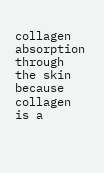collagen absorption through the skin because collagen is a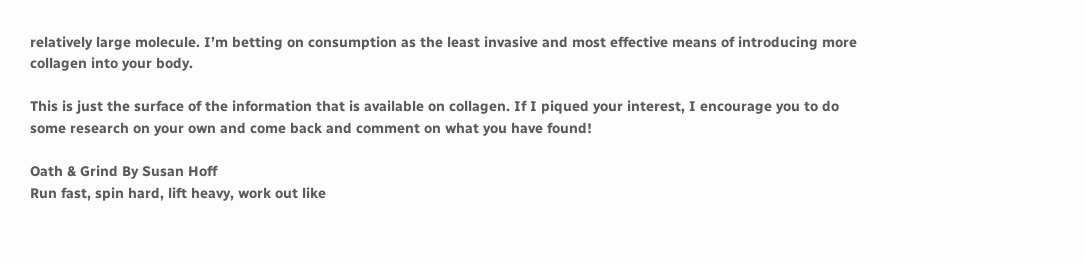relatively large molecule. I’m betting on consumption as the least invasive and most effective means of introducing more collagen into your body.

This is just the surface of the information that is available on collagen. If I piqued your interest, I encourage you to do some research on your own and come back and comment on what you have found!

Oath & Grind By Susan Hoff
Run fast, spin hard, lift heavy, work out like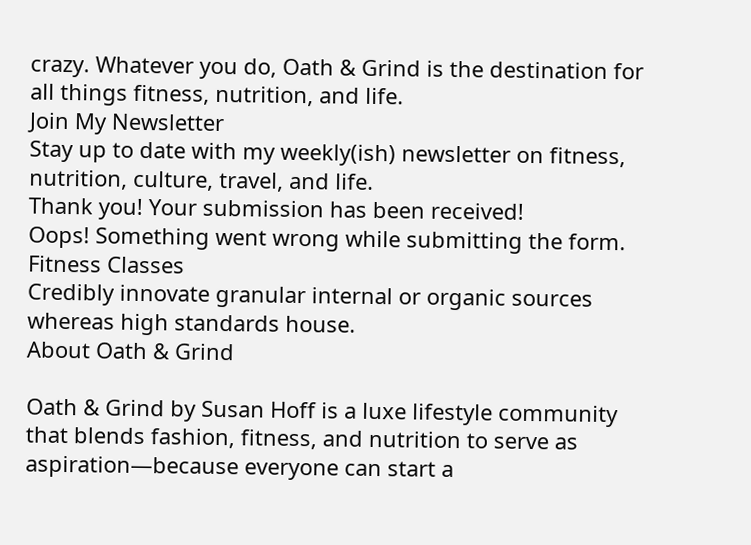crazy. Whatever you do, Oath & Grind is the destination for all things fitness, nutrition, and life.
Join My Newsletter
Stay up to date with my weekly(ish) newsletter on fitness, nutrition, culture, travel, and life.
Thank you! Your submission has been received!
Oops! Something went wrong while submitting the form.
Fitness Classes
Credibly innovate granular internal or organic sources whereas high standards house.
About Oath & Grind

Oath & Grind by Susan Hoff is a luxe lifestyle community that blends fashion, fitness, and nutrition to serve as aspiration—because everyone can start a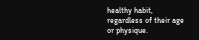healthy habit, regardless of their age or physique.